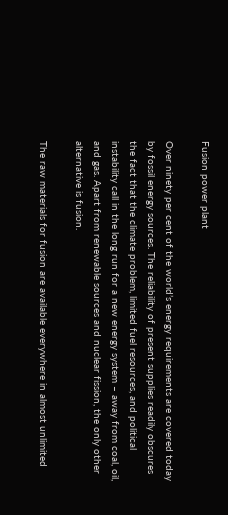Fusion power plant

Over ninety per cent of the world’s energy requirements are covered today by fossil energy sources. The reliability of present supplies readily obscures the fact that the climate problem, limited fuel resources, and political instability call in the long run for a new energy system – away from coal, oil, and gas. Apart from renewable sources and nuclear fission, the only other alternative is fusion.

The raw materials for fusion are available everywhere in almost unlimited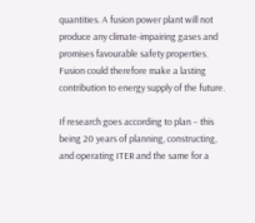quantities. A fusion power plant will not produce any climate-impairing gases and promises favourable safety properties. Fusion could therefore make a lasting contribution to energy supply of the future.

If research goes according to plan – this being 20 years of planning, constructing, and operating ITER and the same for a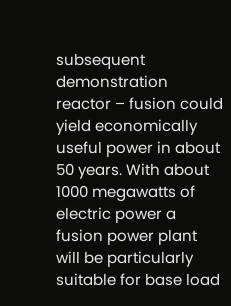subsequent demonstration reactor – fusion could yield economically useful power in about 50 years. With about 1000 megawatts of electric power a fusion power plant will be particularly suitable for base load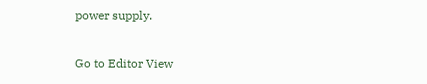power supply.

Go to Editor View